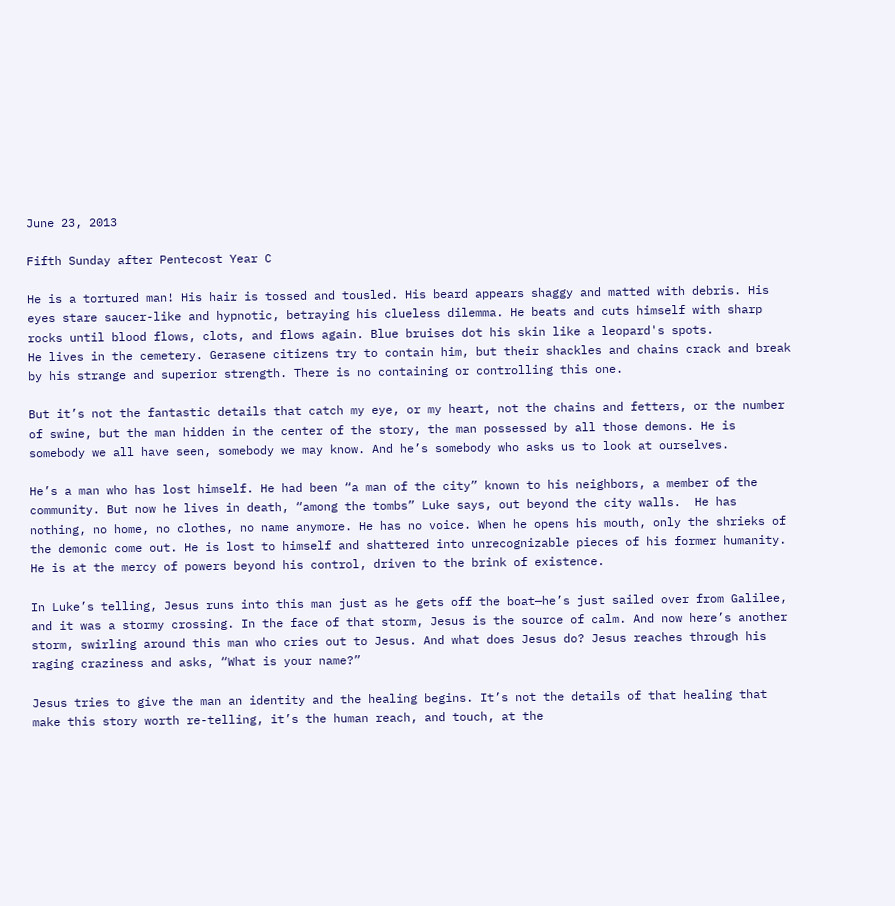June 23, 2013

Fifth Sunday after Pentecost Year C

He is a tortured man! His hair is tossed and tousled. His beard appears shaggy and matted with debris. His eyes stare saucer-like and hypnotic, betraying his clueless dilemma. He beats and cuts himself with sharp rocks until blood flows, clots, and flows again. Blue bruises dot his skin like a leopard's spots.
He lives in the cemetery. Gerasene citizens try to contain him, but their shackles and chains crack and break by his strange and superior strength. There is no containing or controlling this one.

But it’s not the fantastic details that catch my eye, or my heart, not the chains and fetters, or the number of swine, but the man hidden in the center of the story, the man possessed by all those demons. He is somebody we all have seen, somebody we may know. And he’s somebody who asks us to look at ourselves.

He’s a man who has lost himself. He had been “a man of the city” known to his neighbors, a member of the community. But now he lives in death, “among the tombs” Luke says, out beyond the city walls.  He has nothing, no home, no clothes, no name anymore. He has no voice. When he opens his mouth, only the shrieks of the demonic come out. He is lost to himself and shattered into unrecognizable pieces of his former humanity. He is at the mercy of powers beyond his control, driven to the brink of existence.

In Luke’s telling, Jesus runs into this man just as he gets off the boat—he’s just sailed over from Galilee, and it was a stormy crossing. In the face of that storm, Jesus is the source of calm. And now here’s another storm, swirling around this man who cries out to Jesus. And what does Jesus do? Jesus reaches through his raging craziness and asks, “What is your name?”

Jesus tries to give the man an identity and the healing begins. It’s not the details of that healing that make this story worth re-telling, it’s the human reach, and touch, at the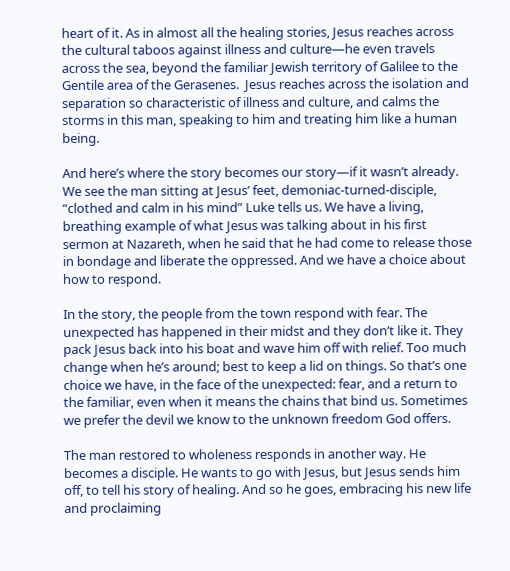heart of it. As in almost all the healing stories, Jesus reaches across the cultural taboos against illness and culture—he even travels across the sea, beyond the familiar Jewish territory of Galilee to the Gentile area of the Gerasenes.  Jesus reaches across the isolation and separation so characteristic of illness and culture, and calms the storms in this man, speaking to him and treating him like a human being.

And here’s where the story becomes our story—if it wasn’t already. We see the man sitting at Jesus’ feet, demoniac-turned-disciple, “clothed and calm in his mind” Luke tells us. We have a living, breathing example of what Jesus was talking about in his first sermon at Nazareth, when he said that he had come to release those in bondage and liberate the oppressed. And we have a choice about how to respond.

In the story, the people from the town respond with fear. The unexpected has happened in their midst and they don’t like it. They pack Jesus back into his boat and wave him off with relief. Too much change when he’s around; best to keep a lid on things. So that’s one choice we have, in the face of the unexpected: fear, and a return to the familiar, even when it means the chains that bind us. Sometimes we prefer the devil we know to the unknown freedom God offers.

The man restored to wholeness responds in another way. He becomes a disciple. He wants to go with Jesus, but Jesus sends him off, to tell his story of healing. And so he goes, embracing his new life and proclaiming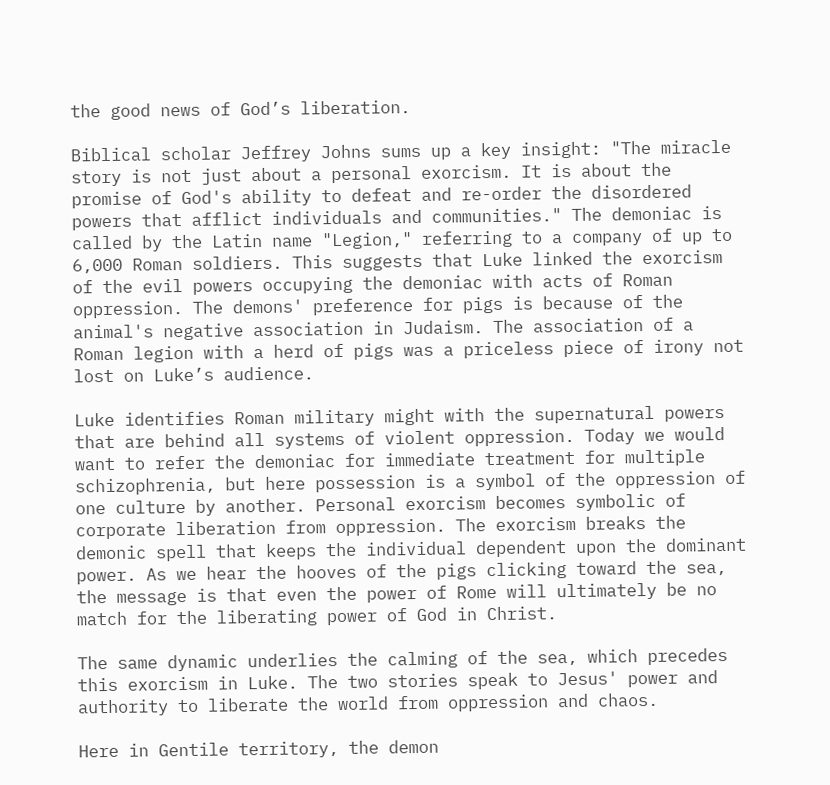the good news of God’s liberation.

Biblical scholar Jeffrey Johns sums up a key insight: "The miracle story is not just about a personal exorcism. It is about the promise of God's ability to defeat and re-order the disordered powers that afflict individuals and communities." The demoniac is called by the Latin name "Legion," referring to a company of up to 6,000 Roman soldiers. This suggests that Luke linked the exorcism of the evil powers occupying the demoniac with acts of Roman oppression. The demons' preference for pigs is because of the animal's negative association in Judaism. The association of a Roman legion with a herd of pigs was a priceless piece of irony not lost on Luke’s audience.

Luke identifies Roman military might with the supernatural powers that are behind all systems of violent oppression. Today we would want to refer the demoniac for immediate treatment for multiple schizophrenia, but here possession is a symbol of the oppression of one culture by another. Personal exorcism becomes symbolic of corporate liberation from oppression. The exorcism breaks the demonic spell that keeps the individual dependent upon the dominant power. As we hear the hooves of the pigs clicking toward the sea, the message is that even the power of Rome will ultimately be no match for the liberating power of God in Christ.

The same dynamic underlies the calming of the sea, which precedes this exorcism in Luke. The two stories speak to Jesus' power and authority to liberate the world from oppression and chaos.

Here in Gentile territory, the demon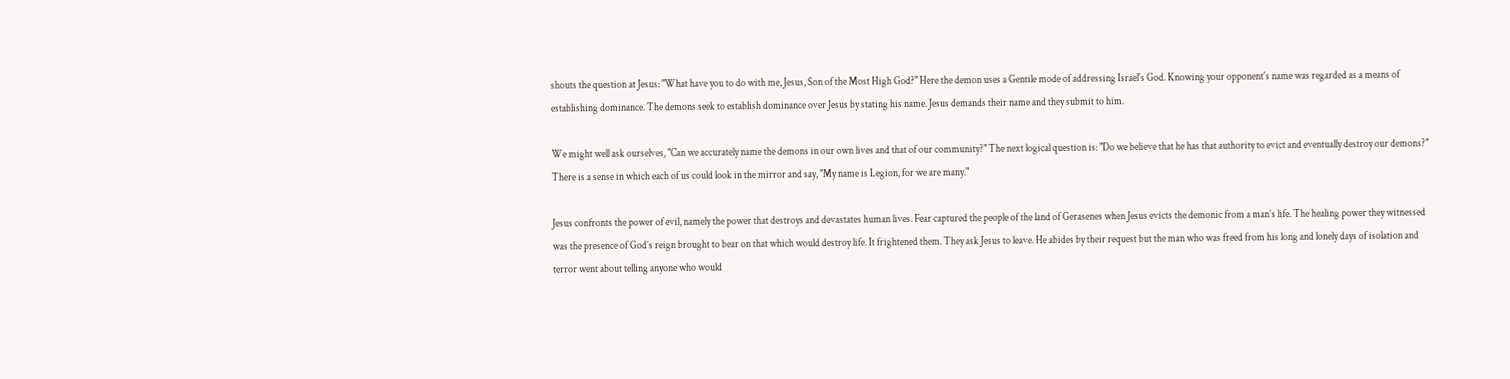shouts the question at Jesus: "What have you to do with me, Jesus, Son of the Most High God?" Here the demon uses a Gentile mode of addressing Israel's God. Knowing your opponent's name was regarded as a means of establishing dominance. The demons seek to establish dominance over Jesus by stating his name. Jesus demands their name and they submit to him.

We might well ask ourselves, "Can we accurately name the demons in our own lives and that of our community?" The next logical question is: "Do we believe that he has that authority to evict and eventually destroy our demons?" There is a sense in which each of us could look in the mirror and say, "My name is Legion, for we are many."

Jesus confronts the power of evil, namely the power that destroys and devastates human lives. Fear captured the people of the land of Gerasenes when Jesus evicts the demonic from a man’s life. The healing power they witnessed was the presence of God’s reign brought to bear on that which would destroy life. It frightened them. They ask Jesus to leave. He abides by their request but the man who was freed from his long and lonely days of isolation and terror went about telling anyone who would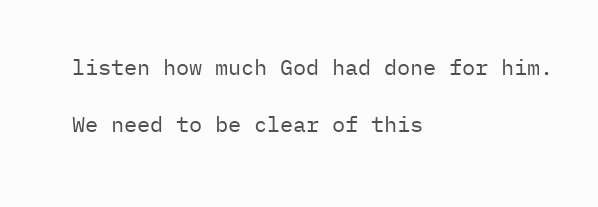listen how much God had done for him.

We need to be clear of this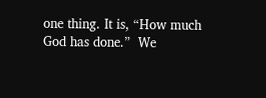one thing. It is, “How much God has done.”  We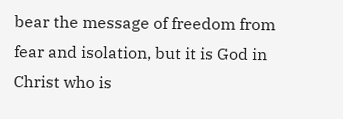bear the message of freedom from fear and isolation, but it is God in Christ who is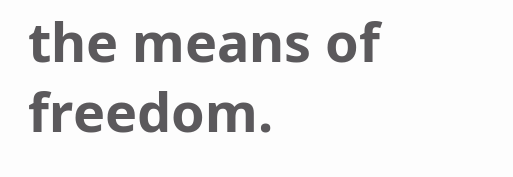the means of freedom.